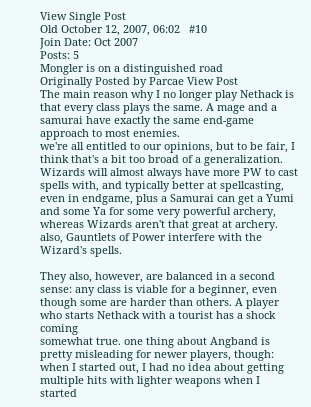View Single Post
Old October 12, 2007, 06:02   #10
Join Date: Oct 2007
Posts: 5
Mongler is on a distinguished road
Originally Posted by Parcae View Post
The main reason why I no longer play Nethack is that every class plays the same. A mage and a samurai have exactly the same end-game approach to most enemies.
we're all entitled to our opinions, but to be fair, I think that's a bit too broad of a generalization. Wizards will almost always have more PW to cast spells with, and typically better at spellcasting, even in endgame, plus a Samurai can get a Yumi and some Ya for some very powerful archery, whereas Wizards aren't that great at archery. also, Gauntlets of Power interfere with the Wizard's spells.

They also, however, are balanced in a second sense: any class is viable for a beginner, even though some are harder than others. A player who starts Nethack with a tourist has a shock coming
somewhat true. one thing about Angband is pretty misleading for newer players, though: when I started out, I had no idea about getting multiple hits with lighter weapons when I started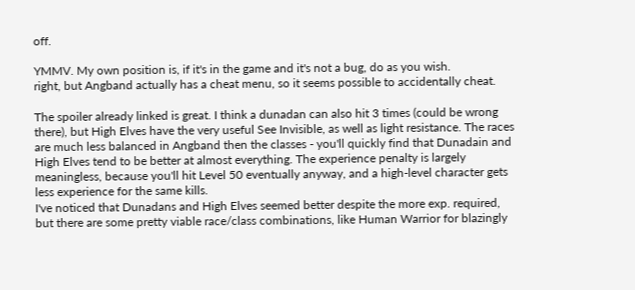off.

YMMV. My own position is, if it's in the game and it's not a bug, do as you wish.
right, but Angband actually has a cheat menu, so it seems possible to accidentally cheat.

The spoiler already linked is great. I think a dunadan can also hit 3 times (could be wrong there), but High Elves have the very useful See Invisible, as well as light resistance. The races are much less balanced in Angband then the classes - you'll quickly find that Dunadain and High Elves tend to be better at almost everything. The experience penalty is largely meaningless, because you'll hit Level 50 eventually anyway, and a high-level character gets less experience for the same kills.
I've noticed that Dunadans and High Elves seemed better despite the more exp. required, but there are some pretty viable race/class combinations, like Human Warrior for blazingly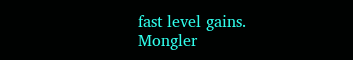fast level gains.
Mongler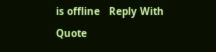is offline   Reply With Quote